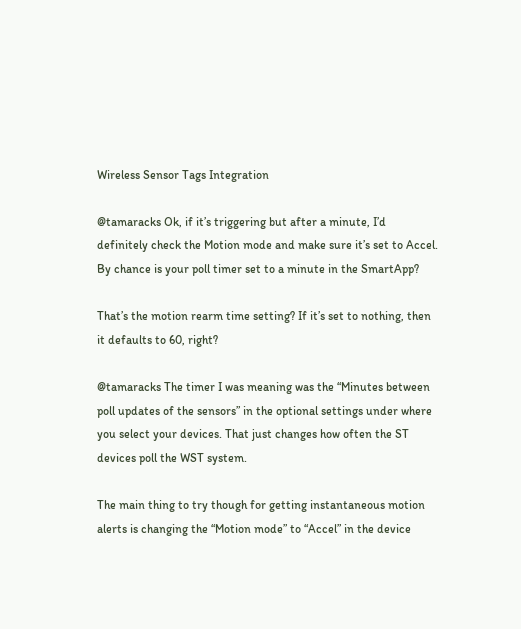Wireless Sensor Tags Integration

@tamaracks Ok, if it’s triggering but after a minute, I’d definitely check the Motion mode and make sure it’s set to Accel. By chance is your poll timer set to a minute in the SmartApp?

That’s the motion rearm time setting? If it’s set to nothing, then it defaults to 60, right?

@tamaracks The timer I was meaning was the “Minutes between poll updates of the sensors” in the optional settings under where you select your devices. That just changes how often the ST devices poll the WST system.

The main thing to try though for getting instantaneous motion alerts is changing the “Motion mode” to “Accel” in the device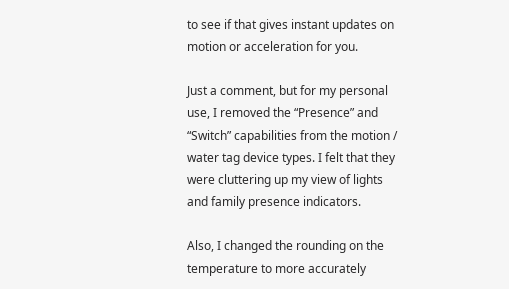to see if that gives instant updates on motion or acceleration for you.

Just a comment, but for my personal use, I removed the “Presence” and “Switch” capabilities from the motion / water tag device types. I felt that they were cluttering up my view of lights and family presence indicators.

Also, I changed the rounding on the temperature to more accurately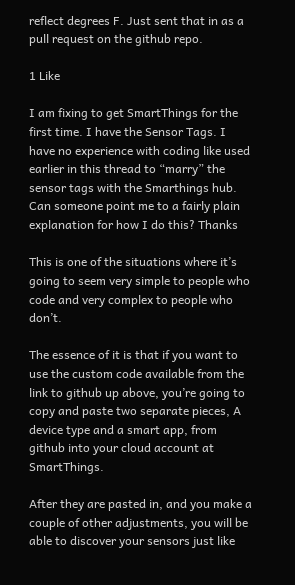reflect degrees F. Just sent that in as a pull request on the github repo.

1 Like

I am fixing to get SmartThings for the first time. I have the Sensor Tags. I have no experience with coding like used earlier in this thread to “marry” the sensor tags with the Smarthings hub. Can someone point me to a fairly plain explanation for how I do this? Thanks

This is one of the situations where it’s going to seem very simple to people who code and very complex to people who don’t.

The essence of it is that if you want to use the custom code available from the link to github up above, you’re going to copy and paste two separate pieces, A device type and a smart app, from github into your cloud account at SmartThings.

After they are pasted in, and you make a couple of other adjustments, you will be able to discover your sensors just like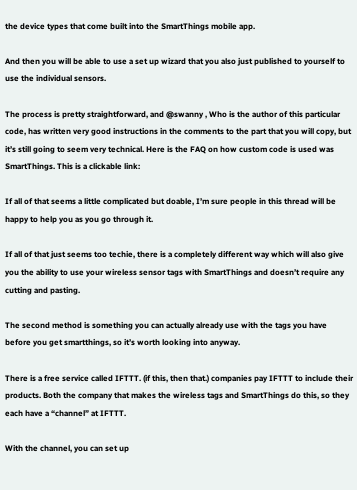the device types that come built into the SmartThings mobile app.

And then you will be able to use a set up wizard that you also just published to yourself to use the individual sensors.

The process is pretty straightforward, and @swanny , Who is the author of this particular code, has written very good instructions in the comments to the part that you will copy, but it’s still going to seem very technical. Here is the FAQ on how custom code is used was SmartThings. This is a clickable link:

If all of that seems a little complicated but doable, I’m sure people in this thread will be happy to help you as you go through it.

If all of that just seems too techie, there is a completely different way which will also give you the ability to use your wireless sensor tags with SmartThings and doesn’t require any cutting and pasting.

The second method is something you can actually already use with the tags you have before you get smartthings, so it’s worth looking into anyway.

There is a free service called IFTTT. (if this, then that.) companies pay IFTTT to include their products. Both the company that makes the wireless tags and SmartThings do this, so they each have a “channel” at IFTTT.

With the channel, you can set up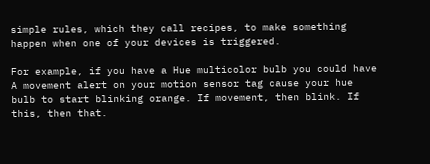simple rules, which they call recipes, to make something happen when one of your devices is triggered.

For example, if you have a Hue multicolor bulb you could have A movement alert on your motion sensor tag cause your hue bulb to start blinking orange. If movement, then blink. If this, then that.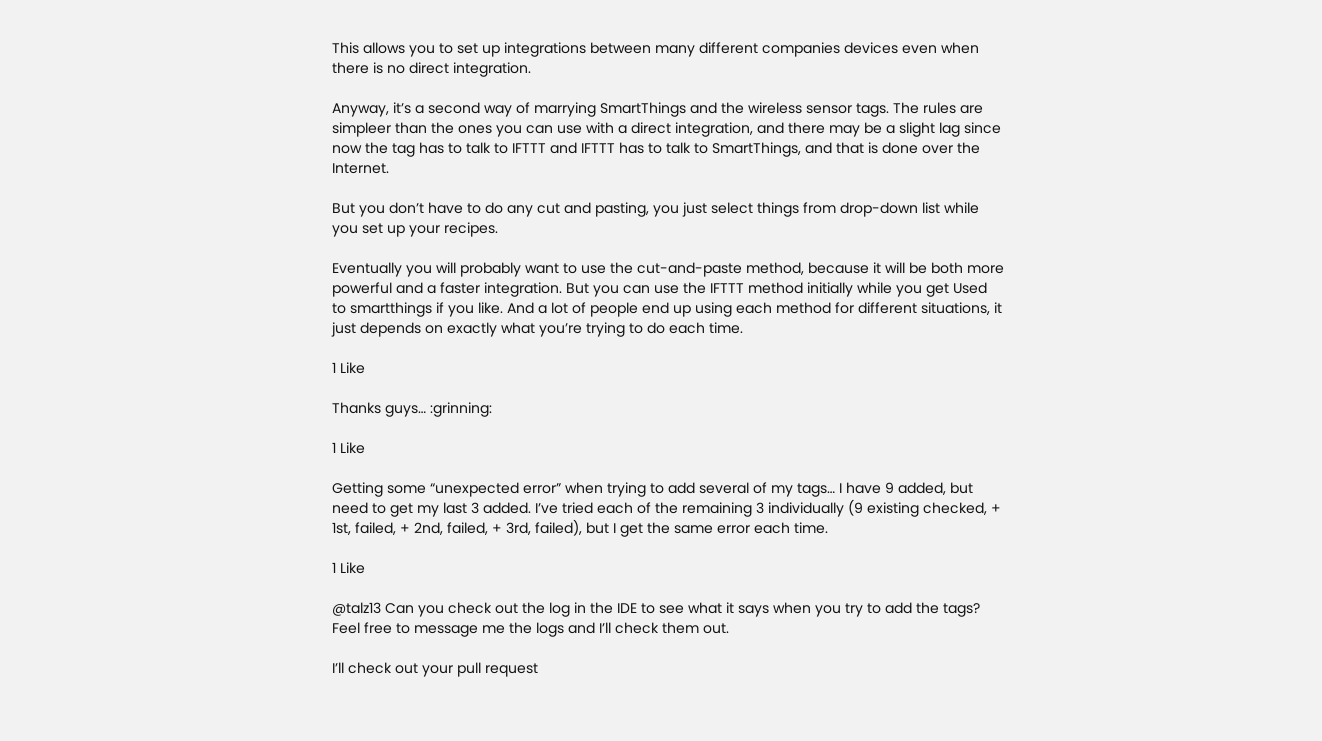This allows you to set up integrations between many different companies devices even when there is no direct integration.

Anyway, it’s a second way of marrying SmartThings and the wireless sensor tags. The rules are simpleer than the ones you can use with a direct integration, and there may be a slight lag since now the tag has to talk to IFTTT and IFTTT has to talk to SmartThings, and that is done over the Internet.

But you don’t have to do any cut and pasting, you just select things from drop-down list while you set up your recipes.

Eventually you will probably want to use the cut-and-paste method, because it will be both more powerful and a faster integration. But you can use the IFTTT method initially while you get Used to smartthings if you like. And a lot of people end up using each method for different situations, it just depends on exactly what you’re trying to do each time.

1 Like

Thanks guys… :grinning:

1 Like

Getting some “unexpected error” when trying to add several of my tags… I have 9 added, but need to get my last 3 added. I’ve tried each of the remaining 3 individually (9 existing checked, + 1st, failed, + 2nd, failed, + 3rd, failed), but I get the same error each time.

1 Like

@talz13 Can you check out the log in the IDE to see what it says when you try to add the tags? Feel free to message me the logs and I’ll check them out.

I’ll check out your pull request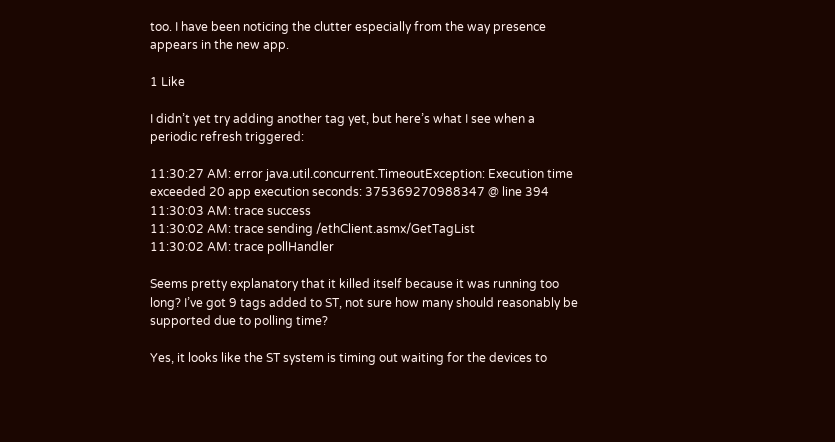too. I have been noticing the clutter especially from the way presence appears in the new app.

1 Like

I didn’t yet try adding another tag yet, but here’s what I see when a periodic refresh triggered:

11:30:27 AM: error java.util.concurrent.TimeoutException: Execution time exceeded 20 app execution seconds: 375369270988347 @ line 394
11:30:03 AM: trace success
11:30:02 AM: trace sending /ethClient.asmx/GetTagList
11:30:02 AM: trace pollHandler

Seems pretty explanatory that it killed itself because it was running too long? I’ve got 9 tags added to ST, not sure how many should reasonably be supported due to polling time?

Yes, it looks like the ST system is timing out waiting for the devices to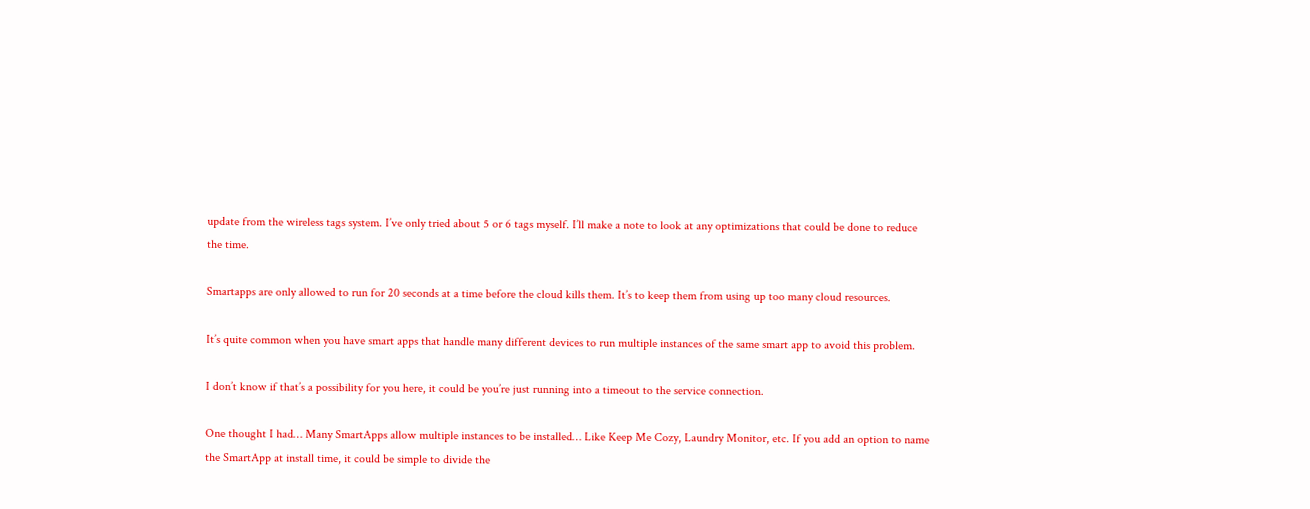update from the wireless tags system. I’ve only tried about 5 or 6 tags myself. I’ll make a note to look at any optimizations that could be done to reduce the time.

Smartapps are only allowed to run for 20 seconds at a time before the cloud kills them. It’s to keep them from using up too many cloud resources.

It’s quite common when you have smart apps that handle many different devices to run multiple instances of the same smart app to avoid this problem.

I don’t know if that’s a possibility for you here, it could be you’re just running into a timeout to the service connection.

One thought I had… Many SmartApps allow multiple instances to be installed… Like Keep Me Cozy, Laundry Monitor, etc. If you add an option to name the SmartApp at install time, it could be simple to divide the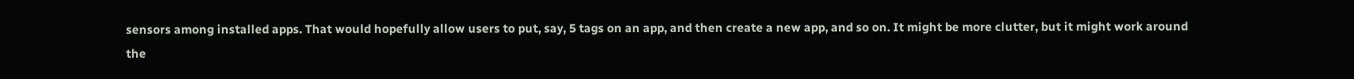sensors among installed apps. That would hopefully allow users to put, say, 5 tags on an app, and then create a new app, and so on. It might be more clutter, but it might work around the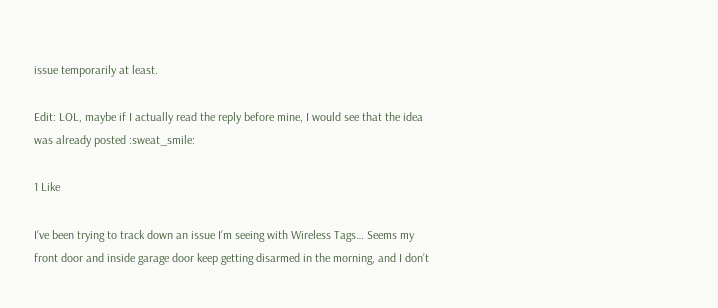issue temporarily at least.

Edit: LOL, maybe if I actually read the reply before mine, I would see that the idea was already posted :sweat_smile:

1 Like

I’ve been trying to track down an issue I’m seeing with Wireless Tags… Seems my front door and inside garage door keep getting disarmed in the morning, and I don’t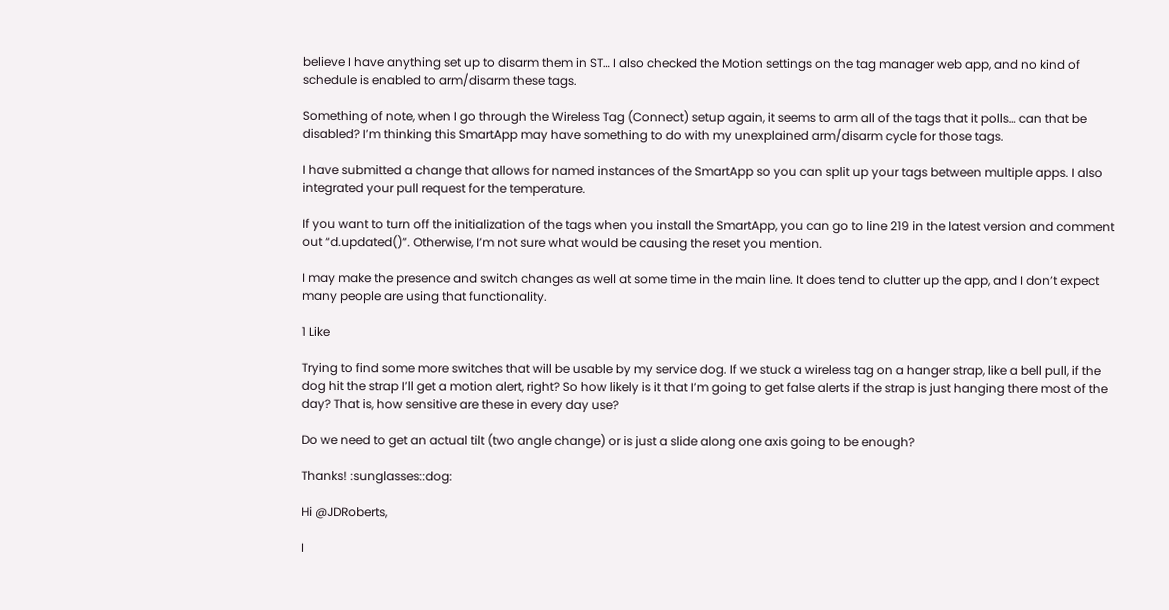believe I have anything set up to disarm them in ST… I also checked the Motion settings on the tag manager web app, and no kind of schedule is enabled to arm/disarm these tags.

Something of note, when I go through the Wireless Tag (Connect) setup again, it seems to arm all of the tags that it polls… can that be disabled? I’m thinking this SmartApp may have something to do with my unexplained arm/disarm cycle for those tags.

I have submitted a change that allows for named instances of the SmartApp so you can split up your tags between multiple apps. I also integrated your pull request for the temperature.

If you want to turn off the initialization of the tags when you install the SmartApp, you can go to line 219 in the latest version and comment out “d.updated()”. Otherwise, I’m not sure what would be causing the reset you mention.

I may make the presence and switch changes as well at some time in the main line. It does tend to clutter up the app, and I don’t expect many people are using that functionality.

1 Like

Trying to find some more switches that will be usable by my service dog. If we stuck a wireless tag on a hanger strap, like a bell pull, if the dog hit the strap I’ll get a motion alert, right? So how likely is it that I’m going to get false alerts if the strap is just hanging there most of the day? That is, how sensitive are these in every day use?

Do we need to get an actual tilt (two angle change) or is just a slide along one axis going to be enough?

Thanks! :sunglasses::dog:

Hi @JDRoberts,

I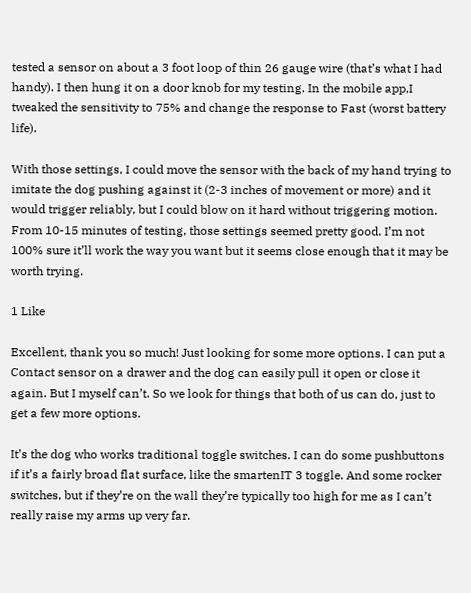tested a sensor on about a 3 foot loop of thin 26 gauge wire (that’s what I had handy). I then hung it on a door knob for my testing. In the mobile app,I tweaked the sensitivity to 75% and change the response to Fast (worst battery life).

With those settings, I could move the sensor with the back of my hand trying to imitate the dog pushing against it (2-3 inches of movement or more) and it would trigger reliably, but I could blow on it hard without triggering motion. From 10-15 minutes of testing, those settings seemed pretty good. I’m not 100% sure it’ll work the way you want but it seems close enough that it may be worth trying.

1 Like

Excellent, thank you so much! Just looking for some more options. I can put a Contact sensor on a drawer and the dog can easily pull it open or close it again. But I myself can’t. So we look for things that both of us can do, just to get a few more options.

It’s the dog who works traditional toggle switches. I can do some pushbuttons if it’s a fairly broad flat surface, like the smartenIT 3 toggle. And some rocker switches, but if they’re on the wall they’re typically too high for me as I can’t really raise my arms up very far.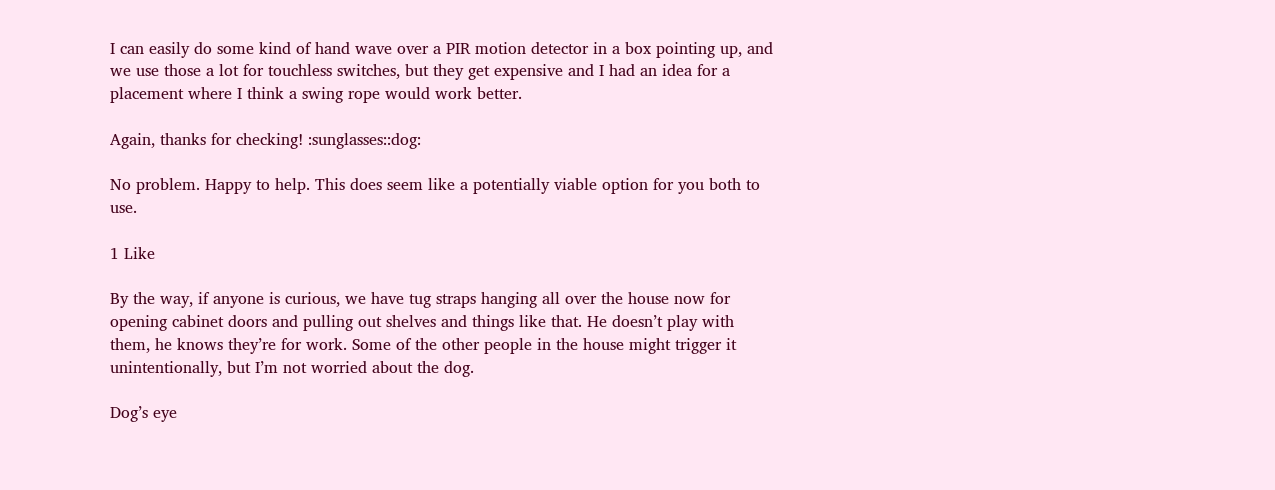I can easily do some kind of hand wave over a PIR motion detector in a box pointing up, and we use those a lot for touchless switches, but they get expensive and I had an idea for a placement where I think a swing rope would work better.

Again, thanks for checking! :sunglasses::dog:

No problem. Happy to help. This does seem like a potentially viable option for you both to use.

1 Like

By the way, if anyone is curious, we have tug straps hanging all over the house now for opening cabinet doors and pulling out shelves and things like that. He doesn’t play with them, he knows they’re for work. Some of the other people in the house might trigger it unintentionally, but I’m not worried about the dog.

Dog’s eye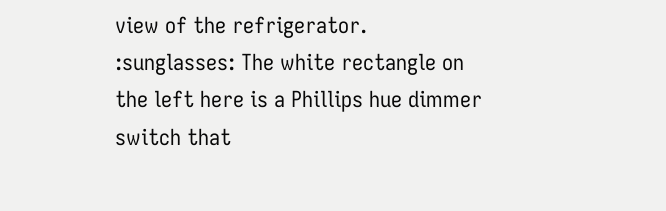view of the refrigerator. :sunglasses: The white rectangle on the left here is a Phillips hue dimmer switch that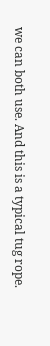we can both use. And this is a typical tug rope.